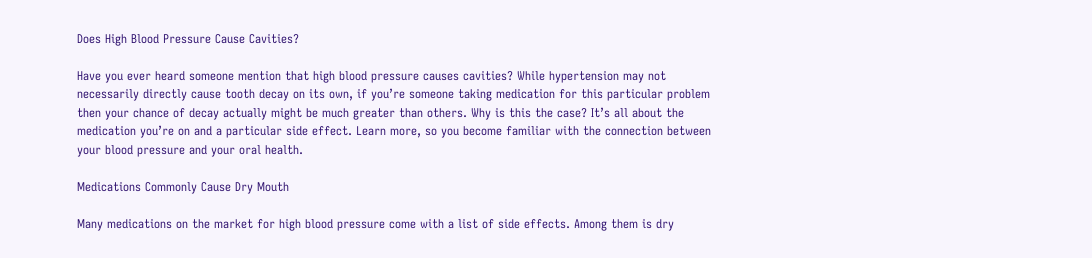Does High Blood Pressure Cause Cavities?

Have you ever heard someone mention that high blood pressure causes cavities? While hypertension may not necessarily directly cause tooth decay on its own, if you’re someone taking medication for this particular problem then your chance of decay actually might be much greater than others. Why is this the case? It’s all about the medication you’re on and a particular side effect. Learn more, so you become familiar with the connection between your blood pressure and your oral health.

Medications Commonly Cause Dry Mouth

Many medications on the market for high blood pressure come with a list of side effects. Among them is dry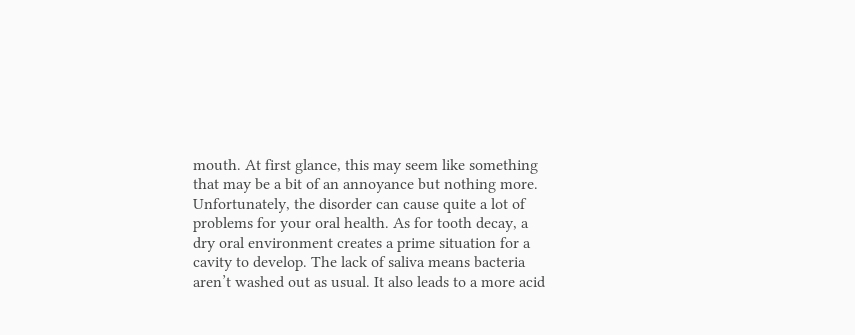mouth. At first glance, this may seem like something that may be a bit of an annoyance but nothing more. Unfortunately, the disorder can cause quite a lot of problems for your oral health. As for tooth decay, a dry oral environment creates a prime situation for a cavity to develop. The lack of saliva means bacteria aren’t washed out as usual. It also leads to a more acid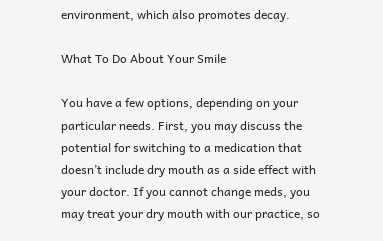environment, which also promotes decay.

What To Do About Your Smile

You have a few options, depending on your particular needs. First, you may discuss the potential for switching to a medication that doesn’t include dry mouth as a side effect with your doctor. If you cannot change meds, you may treat your dry mouth with our practice, so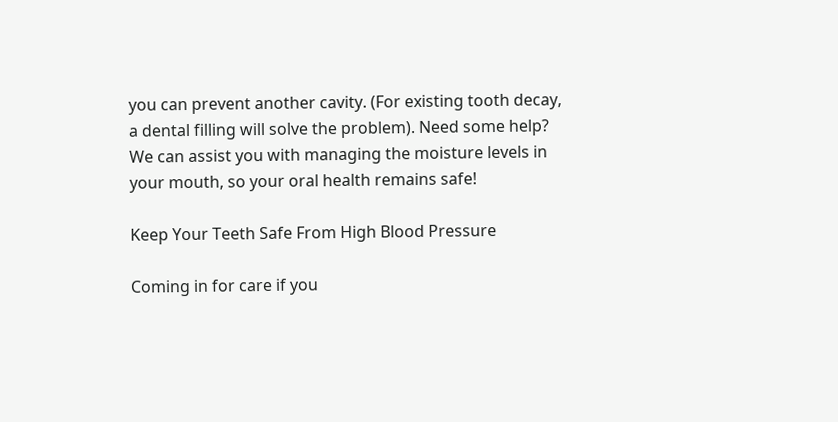you can prevent another cavity. (For existing tooth decay, a dental filling will solve the problem). Need some help? We can assist you with managing the moisture levels in your mouth, so your oral health remains safe!

Keep Your Teeth Safe From High Blood Pressure

Coming in for care if you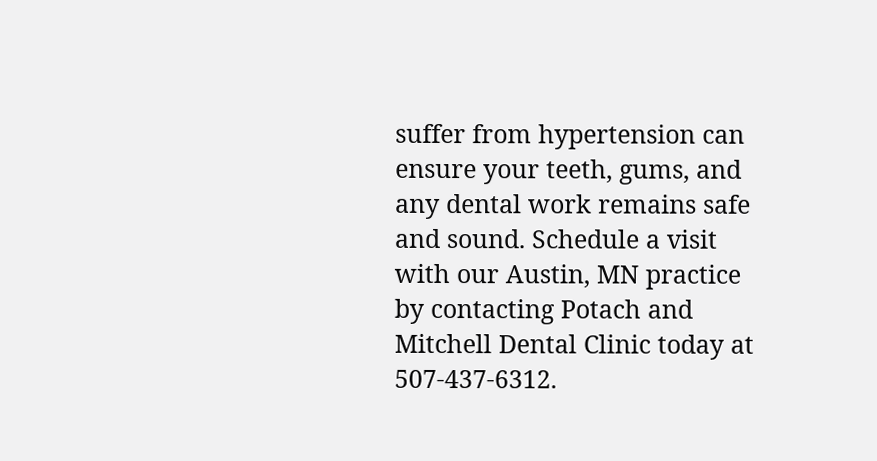suffer from hypertension can ensure your teeth, gums, and any dental work remains safe and sound. Schedule a visit with our Austin, MN practice by contacting Potach and Mitchell Dental Clinic today at 507-437-6312.